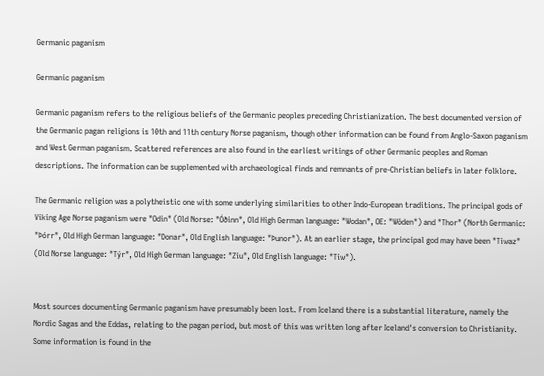Germanic paganism

Germanic paganism

Germanic paganism refers to the religious beliefs of the Germanic peoples preceding Christianization. The best documented version of the Germanic pagan religions is 10th and 11th century Norse paganism, though other information can be found from Anglo-Saxon paganism and West German paganism. Scattered references are also found in the earliest writings of other Germanic peoples and Roman descriptions. The information can be supplemented with archaeological finds and remnants of pre-Christian beliefs in later folklore.

The Germanic religion was a polytheistic one with some underlying similarities to other Indo-European traditions. The principal gods of Viking Age Norse paganism were "Odin" (Old Norse: "Óðinn", Old High German language: "Wodan", OE: "Wōden") and "Thor" (North Germanic: "Þórr", Old High German language: "Donar", Old English language: "Þunor"). At an earlier stage, the principal god may have been "Tiwaz" (Old Norse language: "Týr", Old High German language: "Ziu", Old English language: "Tiw").


Most sources documenting Germanic paganism have presumably been lost. From Iceland there is a substantial literature, namely the Nordic Sagas and the Eddas, relating to the pagan period, but most of this was written long after Iceland's conversion to Christianity. Some information is found in the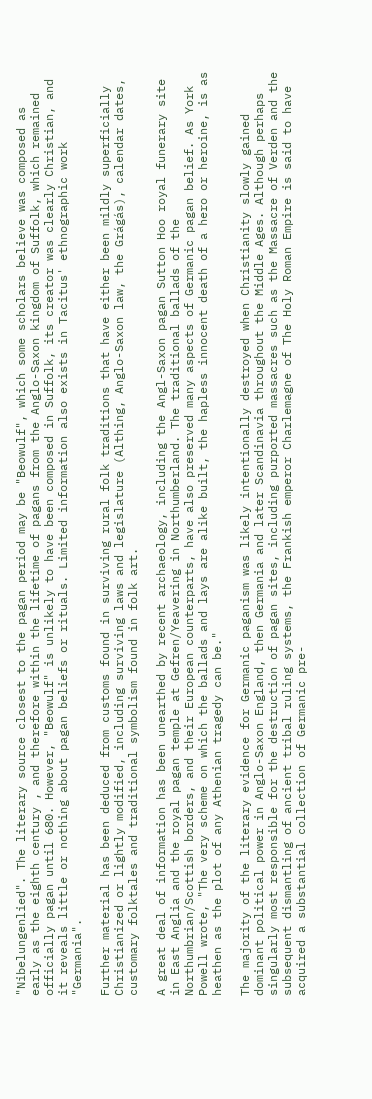"Nibelungenlied". The literary source closest to the pagan period may be "Beowulf", which some scholars believe was composed as early as the eighth century , and therefore within the lifetime of pagans from the Anglo-Saxon kingdom of Suffolk, which remained officially pagan until 680. However, "Beowulf" is unlikely to have been composed in Suffolk, its creator was clearly Christian, and it reveals little or nothing about pagan beliefs or rituals. Limited information also exists in Tacitus' ethnographic work "Germania".

Further material has been deduced from customs found in surviving rural folk traditions that have either been mildly superficially Christianized or lightly modified, including surviving laws and legislature (Althing, Anglo-Saxon law, the Grágás), calendar dates, customary folktales and traditional symbolism found in folk art.

A great deal of information has been unearthed by recent archaeology, including the Angl-Saxon pagan Sutton Hoo royal funerary site in East Anglia and the royal pagan temple at Gefren/Yeavering in Northumberland. The traditional ballads of the Northumbrian/Scottish borders, and their European counterparts, have also preserved many aspects of Germanic pagan belief. As York Powell wrote, "The very scheme on which the ballads and lays are alike built, the hapless innocent death of a hero or heroine, is as heathen as the plot of any Athenian tragedy can be."

The majority of the literary evidence for Germanic paganism was likely intentionally destroyed when Christianity slowly gained dominant political power in Anglo-Saxon England, then Germania and later Scandinavia throughout the Middle Ages. Although perhaps singularly most responsible for the destruction of pagan sites, including purported massacres such as the Massacre of Verden and the subsequent dismantling of ancient tribal ruling systems, the Frankish emperor Charlemagne of The Holy Roman Empire is said to have acquired a substantial collection of Germanic pre-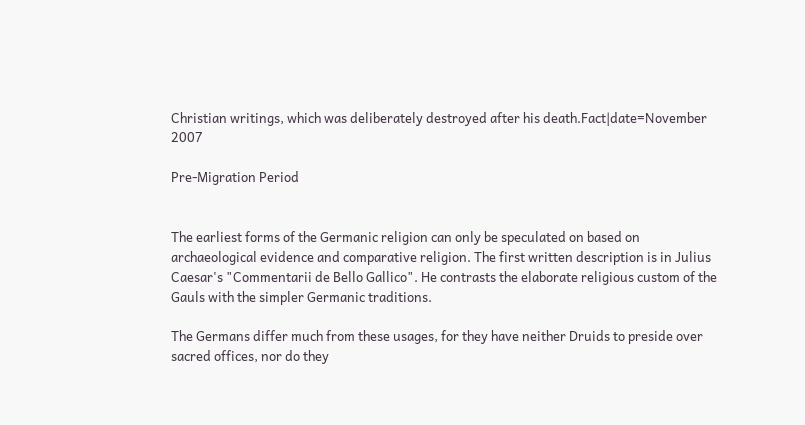Christian writings, which was deliberately destroyed after his death.Fact|date=November 2007

Pre-Migration Period


The earliest forms of the Germanic religion can only be speculated on based on archaeological evidence and comparative religion. The first written description is in Julius Caesar's "Commentarii de Bello Gallico". He contrasts the elaborate religious custom of the Gauls with the simpler Germanic traditions.

The Germans differ much from these usages, for they have neither Druids to preside over sacred offices, nor do they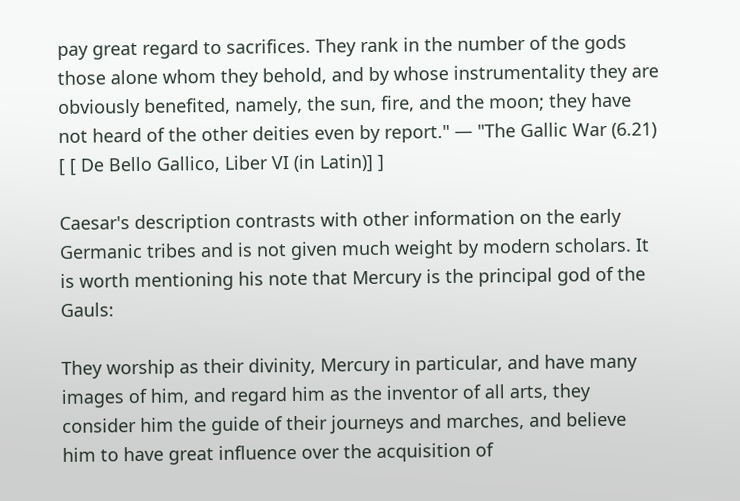pay great regard to sacrifices. They rank in the number of the gods those alone whom they behold, and by whose instrumentality they are obviously benefited, namely, the sun, fire, and the moon; they have not heard of the other deities even by report." — "The Gallic War (6.21) [ [ De Bello Gallico, Liber VI (in Latin)] ]

Caesar's description contrasts with other information on the early Germanic tribes and is not given much weight by modern scholars. It is worth mentioning his note that Mercury is the principal god of the Gauls:

They worship as their divinity, Mercury in particular, and have many images of him, and regard him as the inventor of all arts, they consider him the guide of their journeys and marches, and believe him to have great influence over the acquisition of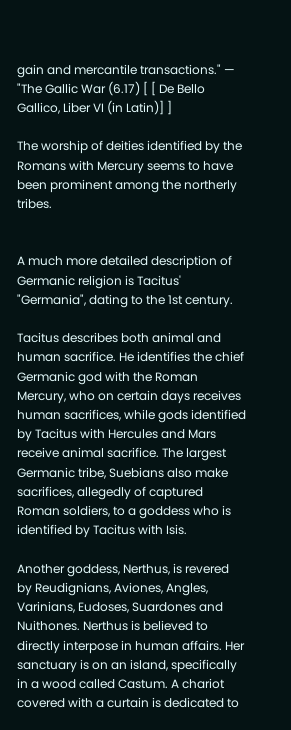gain and mercantile transactions." — "The Gallic War (6.17) [ [ De Bello Gallico, Liber VI (in Latin)] ]

The worship of deities identified by the Romans with Mercury seems to have been prominent among the northerly tribes.


A much more detailed description of Germanic religion is Tacitus' "Germania", dating to the 1st century.

Tacitus describes both animal and human sacrifice. He identifies the chief Germanic god with the Roman Mercury, who on certain days receives human sacrifices, while gods identified by Tacitus with Hercules and Mars receive animal sacrifice. The largest Germanic tribe, Suebians also make sacrifices, allegedly of captured Roman soldiers, to a goddess who is identified by Tacitus with Isis.

Another goddess, Nerthus, is revered by Reudignians, Aviones, Angles, Varinians, Eudoses, Suardones and Nuithones. Nerthus is believed to directly interpose in human affairs. Her sanctuary is on an island, specifically in a wood called Castum. A chariot covered with a curtain is dedicated to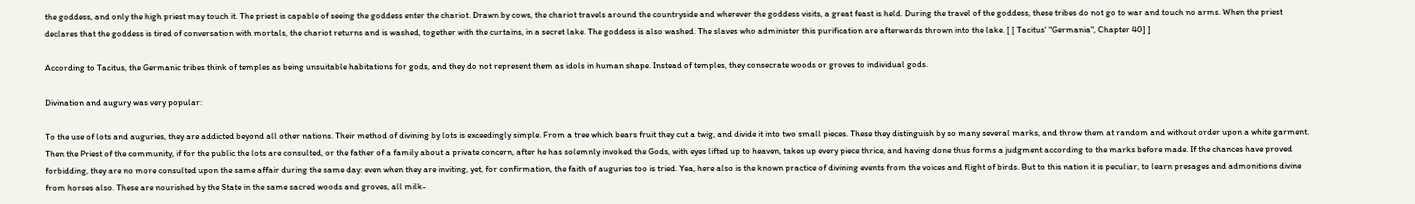the goddess, and only the high priest may touch it. The priest is capable of seeing the goddess enter the chariot. Drawn by cows, the chariot travels around the countryside and wherever the goddess visits, a great feast is held. During the travel of the goddess, these tribes do not go to war and touch no arms. When the priest declares that the goddess is tired of conversation with mortals, the chariot returns and is washed, together with the curtains, in a secret lake. The goddess is also washed. The slaves who administer this purification are afterwards thrown into the lake. [ [ Tacitus' "Germania", Chapter 40] ]

According to Tacitus, the Germanic tribes think of temples as being unsuitable habitations for gods, and they do not represent them as idols in human shape. Instead of temples, they consecrate woods or groves to individual gods.

Divination and augury was very popular:

To the use of lots and auguries, they are addicted beyond all other nations. Their method of divining by lots is exceedingly simple. From a tree which bears fruit they cut a twig, and divide it into two small pieces. These they distinguish by so many several marks, and throw them at random and without order upon a white garment. Then the Priest of the community, if for the public the lots are consulted, or the father of a family about a private concern, after he has solemnly invoked the Gods, with eyes lifted up to heaven, takes up every piece thrice, and having done thus forms a judgment according to the marks before made. If the chances have proved forbidding, they are no more consulted upon the same affair during the same day: even when they are inviting, yet, for confirmation, the faith of auguries too is tried. Yea, here also is the known practice of divining events from the voices and flight of birds. But to this nation it is peculiar, to learn presages and admonitions divine from horses also. These are nourished by the State in the same sacred woods and groves, all milk-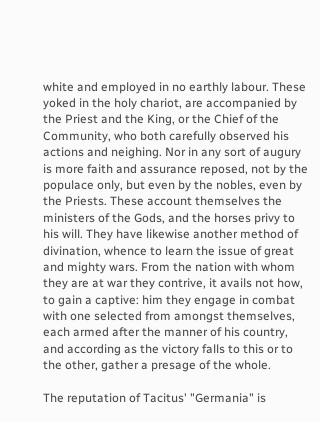white and employed in no earthly labour. These yoked in the holy chariot, are accompanied by the Priest and the King, or the Chief of the Community, who both carefully observed his actions and neighing. Nor in any sort of augury is more faith and assurance reposed, not by the populace only, but even by the nobles, even by the Priests. These account themselves the ministers of the Gods, and the horses privy to his will. They have likewise another method of divination, whence to learn the issue of great and mighty wars. From the nation with whom they are at war they contrive, it avails not how, to gain a captive: him they engage in combat with one selected from amongst themselves, each armed after the manner of his country, and according as the victory falls to this or to the other, gather a presage of the whole.

The reputation of Tacitus' "Germania" is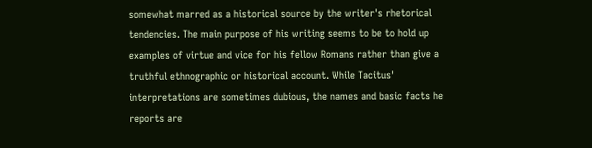somewhat marred as a historical source by the writer's rhetorical tendencies. The main purpose of his writing seems to be to hold up examples of virtue and vice for his fellow Romans rather than give a truthful ethnographic or historical account. While Tacitus' interpretations are sometimes dubious, the names and basic facts he reports are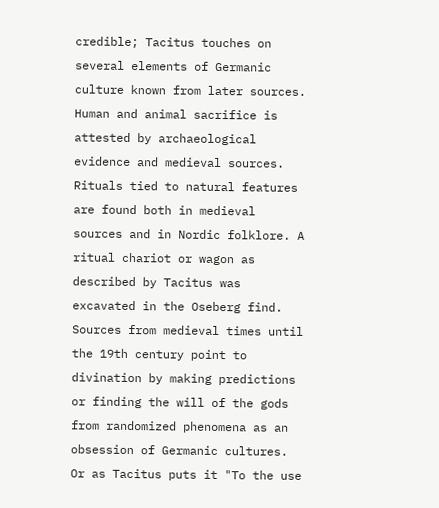credible; Tacitus touches on several elements of Germanic culture known from later sources. Human and animal sacrifice is attested by archaeological evidence and medieval sources. Rituals tied to natural features are found both in medieval sources and in Nordic folklore. A ritual chariot or wagon as described by Tacitus was excavated in the Oseberg find. Sources from medieval times until the 19th century point to divination by making predictions or finding the will of the gods from randomized phenomena as an obsession of Germanic cultures. Or as Tacitus puts it "To the use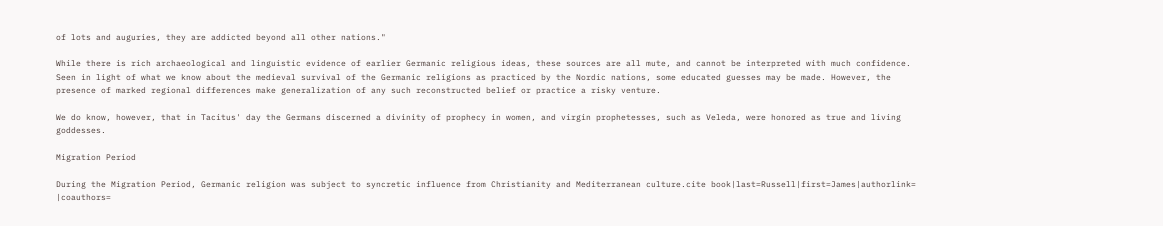of lots and auguries, they are addicted beyond all other nations."

While there is rich archaeological and linguistic evidence of earlier Germanic religious ideas, these sources are all mute, and cannot be interpreted with much confidence. Seen in light of what we know about the medieval survival of the Germanic religions as practiced by the Nordic nations, some educated guesses may be made. However, the presence of marked regional differences make generalization of any such reconstructed belief or practice a risky venture.

We do know, however, that in Tacitus' day the Germans discerned a divinity of prophecy in women, and virgin prophetesses, such as Veleda, were honored as true and living goddesses.

Migration Period

During the Migration Period, Germanic religion was subject to syncretic influence from Christianity and Mediterranean culture.cite book|last=Russell|first=James|authorlink= |coauthors=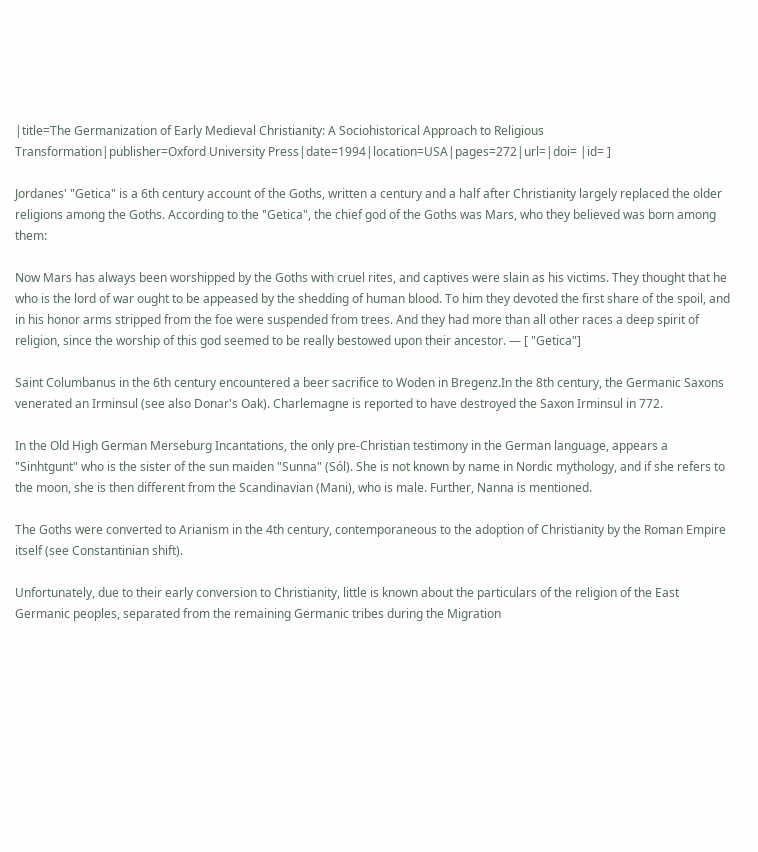|title=The Germanization of Early Medieval Christianity: A Sociohistorical Approach to Religious Transformation|publisher=Oxford University Press|date=1994|location=USA|pages=272|url=|doi= |id= ]

Jordanes' "Getica" is a 6th century account of the Goths, written a century and a half after Christianity largely replaced the older religions among the Goths. According to the "Getica", the chief god of the Goths was Mars, who they believed was born among them:

Now Mars has always been worshipped by the Goths with cruel rites, and captives were slain as his victims. They thought that he who is the lord of war ought to be appeased by the shedding of human blood. To him they devoted the first share of the spoil, and in his honor arms stripped from the foe were suspended from trees. And they had more than all other races a deep spirit of religion, since the worship of this god seemed to be really bestowed upon their ancestor. — [ "Getica"]

Saint Columbanus in the 6th century encountered a beer sacrifice to Woden in Bregenz.In the 8th century, the Germanic Saxons venerated an Irminsul (see also Donar's Oak). Charlemagne is reported to have destroyed the Saxon Irminsul in 772.

In the Old High German Merseburg Incantations, the only pre-Christian testimony in the German language, appears a "Sinhtgunt" who is the sister of the sun maiden "Sunna" (Sól). She is not known by name in Nordic mythology, and if she refers to the moon, she is then different from the Scandinavian (Mani), who is male. Further, Nanna is mentioned.

The Goths were converted to Arianism in the 4th century, contemporaneous to the adoption of Christianity by the Roman Empire itself (see Constantinian shift).

Unfortunately, due to their early conversion to Christianity, little is known about the particulars of the religion of the East Germanic peoples, separated from the remaining Germanic tribes during the Migration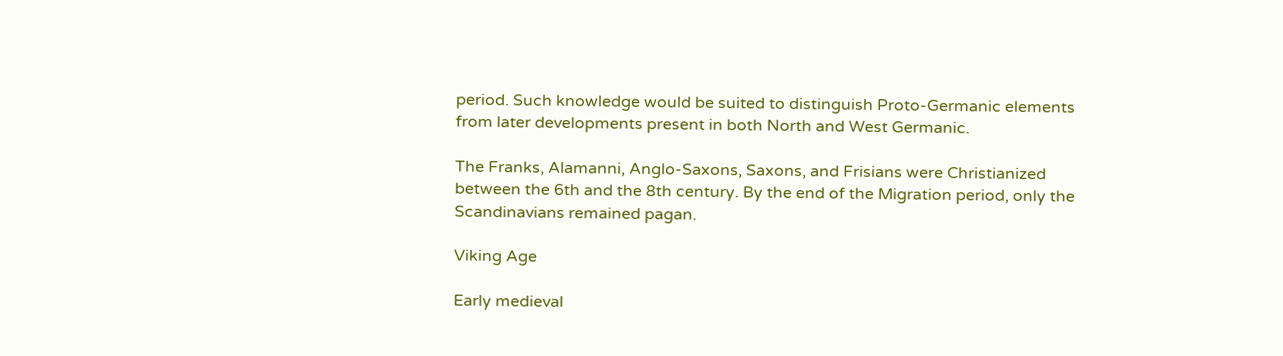period. Such knowledge would be suited to distinguish Proto-Germanic elements from later developments present in both North and West Germanic.

The Franks, Alamanni, Anglo-Saxons, Saxons, and Frisians were Christianized between the 6th and the 8th century. By the end of the Migration period, only the Scandinavians remained pagan.

Viking Age

Early medieval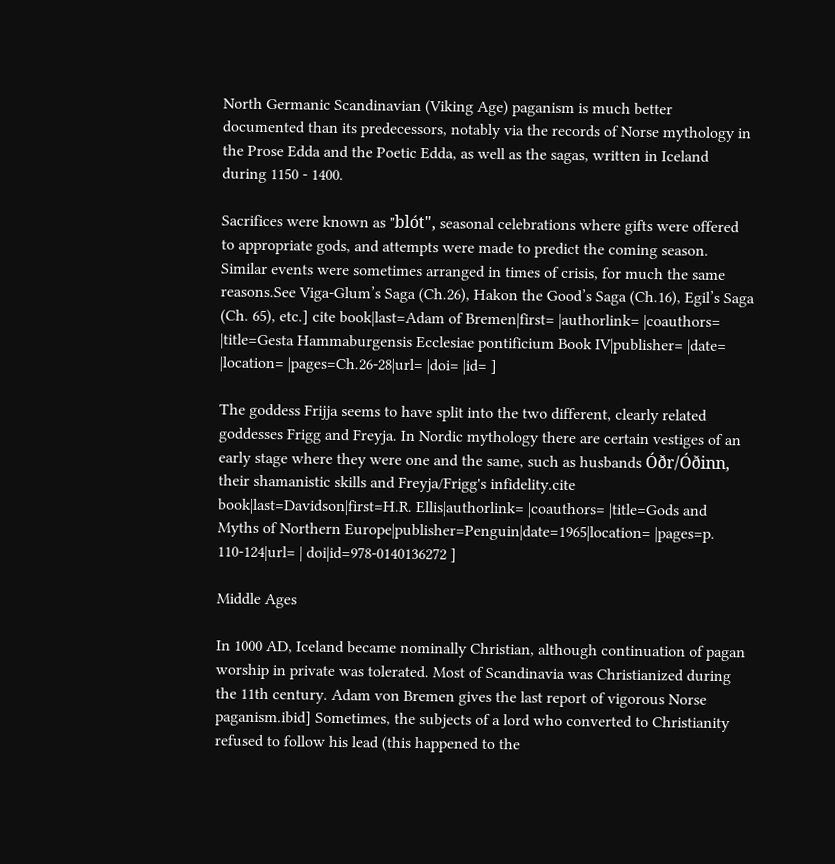North Germanic Scandinavian (Viking Age) paganism is much better documented than its predecessors, notably via the records of Norse mythology in the Prose Edda and the Poetic Edda, as well as the sagas, written in Iceland during 1150 - 1400.

Sacrifices were known as "blót", seasonal celebrations where gifts were offered to appropriate gods, and attempts were made to predict the coming season. Similar events were sometimes arranged in times of crisis, for much the same reasons.See Viga-Glum’s Saga (Ch.26), Hakon the Good’s Saga (Ch.16), Egil’s Saga (Ch. 65), etc.] cite book|last=Adam of Bremen|first= |authorlink= |coauthors= |title=Gesta Hammaburgensis Ecclesiae pontificium Book IV|publisher= |date= |location= |pages=Ch.26-28|url= |doi= |id= ]

The goddess Frijja seems to have split into the two different, clearly related goddesses Frigg and Freyja. In Nordic mythology there are certain vestiges of an early stage where they were one and the same, such as husbands Óðr/Óðinn, their shamanistic skills and Freyja/Frigg's infidelity.cite book|last=Davidson|first=H.R. Ellis|authorlink= |coauthors= |title=Gods and Myths of Northern Europe|publisher=Penguin|date=1965|location= |pages=p. 110-124|url= | doi|id=978-0140136272 ]

Middle Ages

In 1000 AD, Iceland became nominally Christian, although continuation of pagan worship in private was tolerated. Most of Scandinavia was Christianized during the 11th century. Adam von Bremen gives the last report of vigorous Norse paganism.ibid] Sometimes, the subjects of a lord who converted to Christianity refused to follow his lead (this happened to the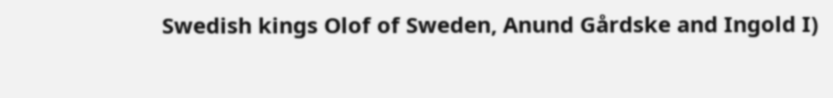Swedish kings Olof of Sweden, Anund Gårdske and Ingold I)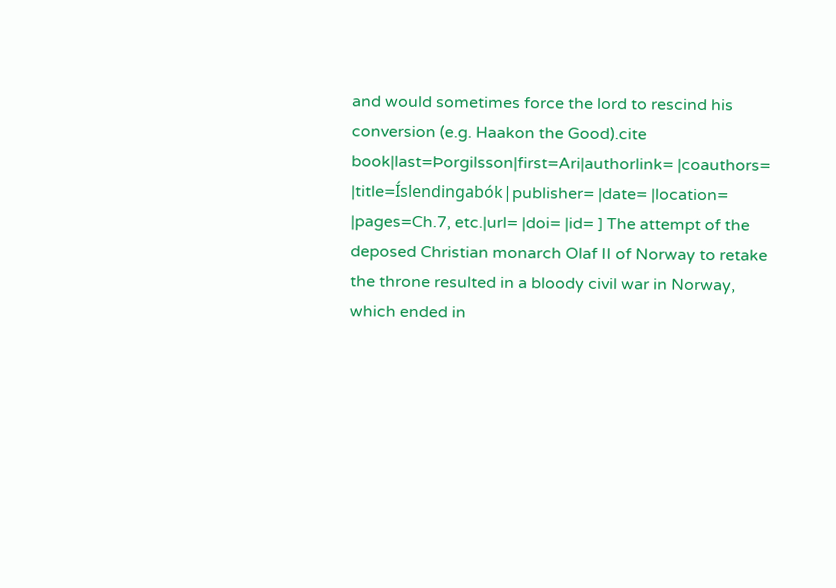and would sometimes force the lord to rescind his conversion (e.g. Haakon the Good).cite book|last=Þorgilsson|first=Ari|authorlink= |coauthors= |title=Íslendingabók|publisher= |date= |location= |pages=Ch.7, etc.|url= |doi= |id= ] The attempt of the deposed Christian monarch Olaf II of Norway to retake the throne resulted in a bloody civil war in Norway, which ended in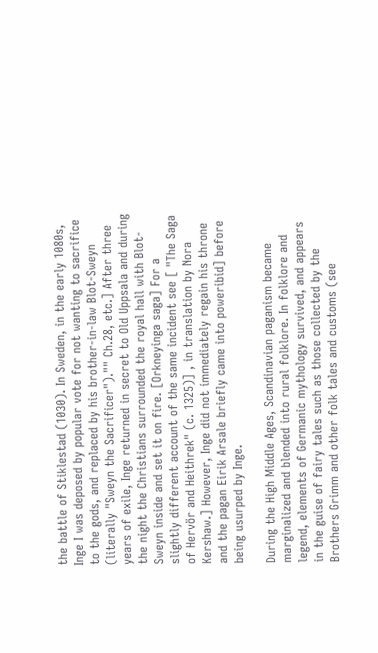the battle of Stiklestad (1030). In Sweden, in the early 1080s, Inge I was deposed by popular vote for not wanting to sacrifice to the gods, and replaced by his brother-in-law Blot-Sweyn (literally "Sweyn the Sacrificer")."" Ch.28, etc.] After three years of exile, Inge returned in secret to Old Uppsala and during the night the Christians surrounded the royal hall with Blot-Sweyn inside and set it on fire. [Orkneyinga saga] For a slightly different account of the same incident see [ "The Saga of Hervör and Heithrek" (c. 1325)] , in translation by Nora Kershaw.] However, Inge did not immediately regain his throne and the pagan Eirik Arsale briefly came into poweribid] before being usurped by Inge.

During the High Middle Ages, Scandinavian paganism became marginalized and blended into rural folklore. In folklore and legend, elements of Germanic mythology survived, and appears in the guise of fairy tales such as those collected by the Brothers Grimm and other folk tales and customs (see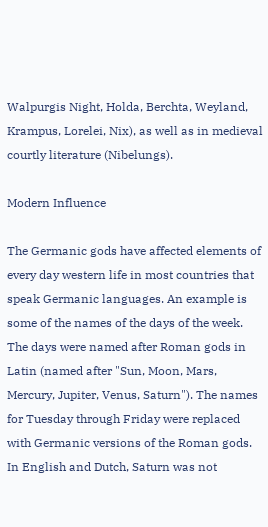Walpurgis Night, Holda, Berchta, Weyland, Krampus, Lorelei, Nix), as well as in medieval courtly literature (Nibelungs).

Modern Influence

The Germanic gods have affected elements of every day western life in most countries that speak Germanic languages. An example is some of the names of the days of the week. The days were named after Roman gods in Latin (named after "Sun, Moon, Mars, Mercury, Jupiter, Venus, Saturn"). The names for Tuesday through Friday were replaced with Germanic versions of the Roman gods. In English and Dutch, Saturn was not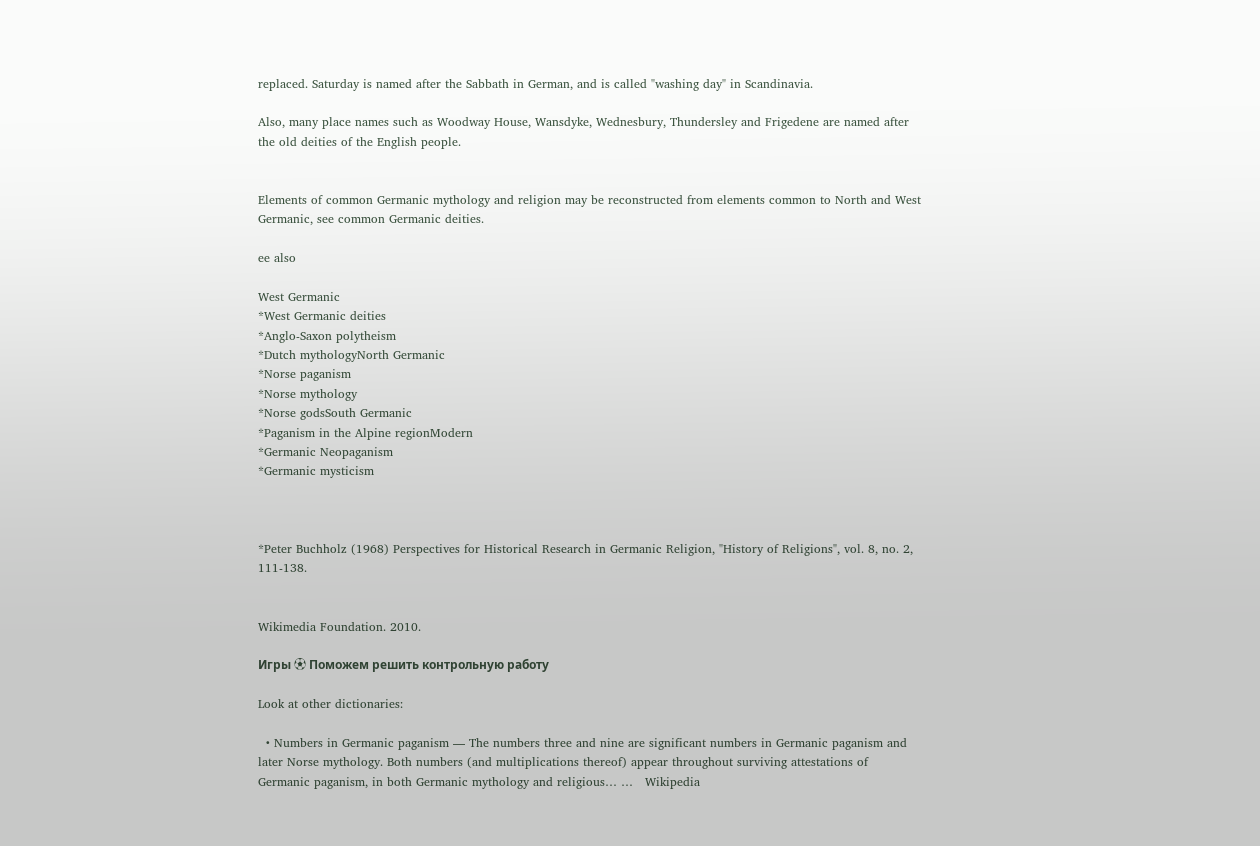replaced. Saturday is named after the Sabbath in German, and is called "washing day" in Scandinavia.

Also, many place names such as Woodway House, Wansdyke, Wednesbury, Thundersley and Frigedene are named after the old deities of the English people.


Elements of common Germanic mythology and religion may be reconstructed from elements common to North and West Germanic, see common Germanic deities.

ee also

West Germanic
*West Germanic deities
*Anglo-Saxon polytheism
*Dutch mythologyNorth Germanic
*Norse paganism
*Norse mythology
*Norse godsSouth Germanic
*Paganism in the Alpine regionModern
*Germanic Neopaganism
*Germanic mysticism



*Peter Buchholz (1968) Perspectives for Historical Research in Germanic Religion, "History of Religions", vol. 8, no. 2, 111-138.


Wikimedia Foundation. 2010.

Игры ⚽ Поможем решить контрольную работу

Look at other dictionaries:

  • Numbers in Germanic paganism — The numbers three and nine are significant numbers in Germanic paganism and later Norse mythology. Both numbers (and multiplications thereof) appear throughout surviving attestations of Germanic paganism, in both Germanic mythology and religious… …   Wikipedia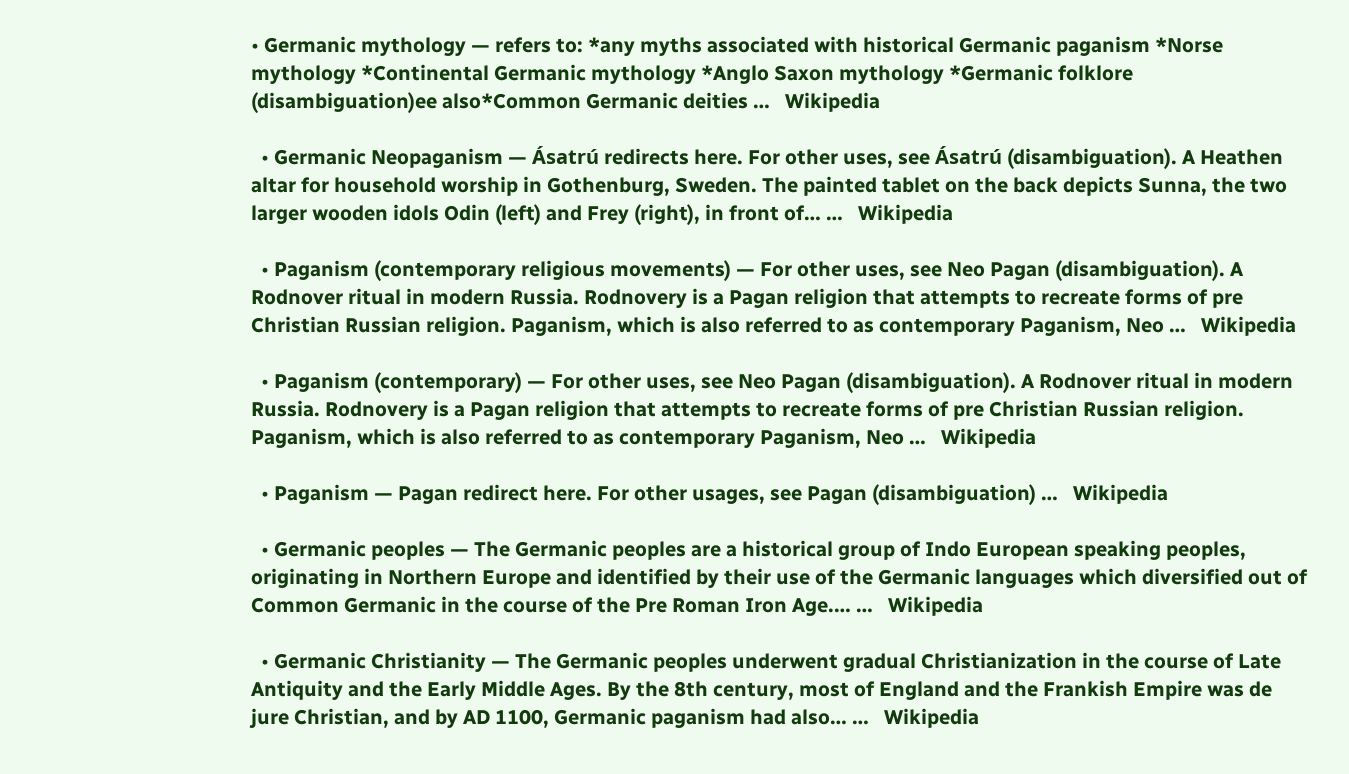• Germanic mythology — refers to: *any myths associated with historical Germanic paganism *Norse mythology *Continental Germanic mythology *Anglo Saxon mythology *Germanic folklore (disambiguation)ee also*Common Germanic deities …   Wikipedia

  • Germanic Neopaganism — Ásatrú redirects here. For other uses, see Ásatrú (disambiguation). A Heathen altar for household worship in Gothenburg, Sweden. The painted tablet on the back depicts Sunna, the two larger wooden idols Odin (left) and Frey (right), in front of… …   Wikipedia

  • Paganism (contemporary religious movements) — For other uses, see Neo Pagan (disambiguation). A Rodnover ritual in modern Russia. Rodnovery is a Pagan religion that attempts to recreate forms of pre Christian Russian religion. Paganism, which is also referred to as contemporary Paganism, Neo …   Wikipedia

  • Paganism (contemporary) — For other uses, see Neo Pagan (disambiguation). A Rodnover ritual in modern Russia. Rodnovery is a Pagan religion that attempts to recreate forms of pre Christian Russian religion. Paganism, which is also referred to as contemporary Paganism, Neo …   Wikipedia

  • Paganism — Pagan redirect here. For other usages, see Pagan (disambiguation) …   Wikipedia

  • Germanic peoples — The Germanic peoples are a historical group of Indo European speaking peoples, originating in Northern Europe and identified by their use of the Germanic languages which diversified out of Common Germanic in the course of the Pre Roman Iron Age.… …   Wikipedia

  • Germanic Christianity — The Germanic peoples underwent gradual Christianization in the course of Late Antiquity and the Early Middle Ages. By the 8th century, most of England and the Frankish Empire was de jure Christian, and by AD 1100, Germanic paganism had also… …   Wikipedia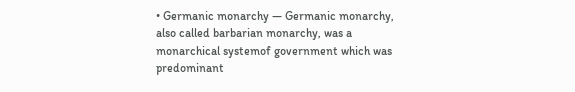• Germanic monarchy — Germanic monarchy, also called barbarian monarchy, was a monarchical systemof government which was predominant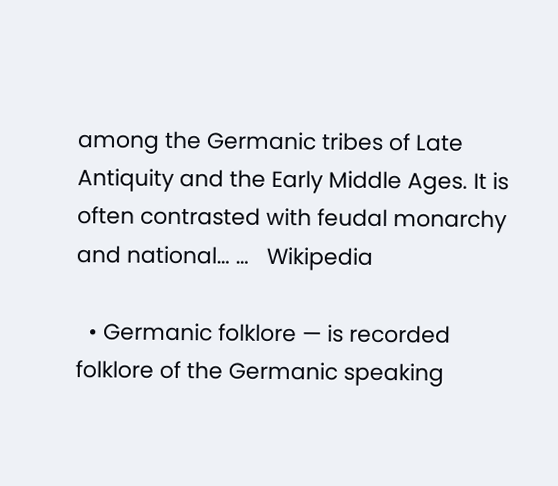among the Germanic tribes of Late Antiquity and the Early Middle Ages. It is often contrasted with feudal monarchy and national… …   Wikipedia

  • Germanic folklore — is recorded folklore of the Germanic speaking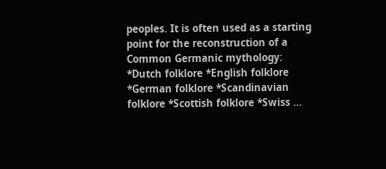peoples. It is often used as a starting point for the reconstruction of a Common Germanic mythology: *Dutch folklore *English folklore *German folklore *Scandinavian folklore *Scottish folklore *Swiss …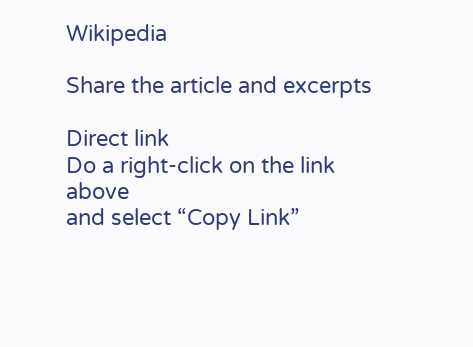Wikipedia

Share the article and excerpts

Direct link
Do a right-click on the link above
and select “Copy Link”